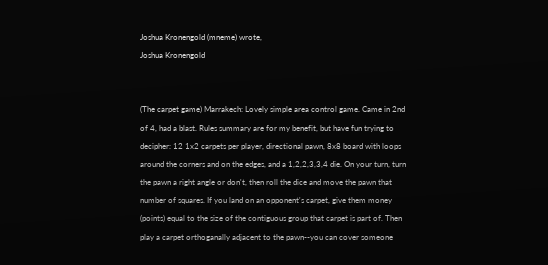Joshua Kronengold (mneme) wrote,
Joshua Kronengold


(The carpet game) Marrakech: Lovely simple area control game. Came in 2nd of 4, had a blast. Rules summary are for my benefit, but have fun trying to decipher: 12 1x2 carpets per player, directional pawn, 8x8 board with loops around the corners and on the edges, and a 1,2,2,3,3,4 die. On your turn, turn the pawn a right angle or don't, then roll the dice and move the pawn that number of squares. If you land on an opponent's carpet, give them money (points) equal to the size of the contiguous group that carpet is part of. Then play a carpet orthoganally adjacent to the pawn--you can cover someone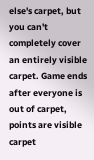else's carpet, but you can't completely cover an entirely visible carpet. Game ends after everyone is out of carpet, points are visible carpet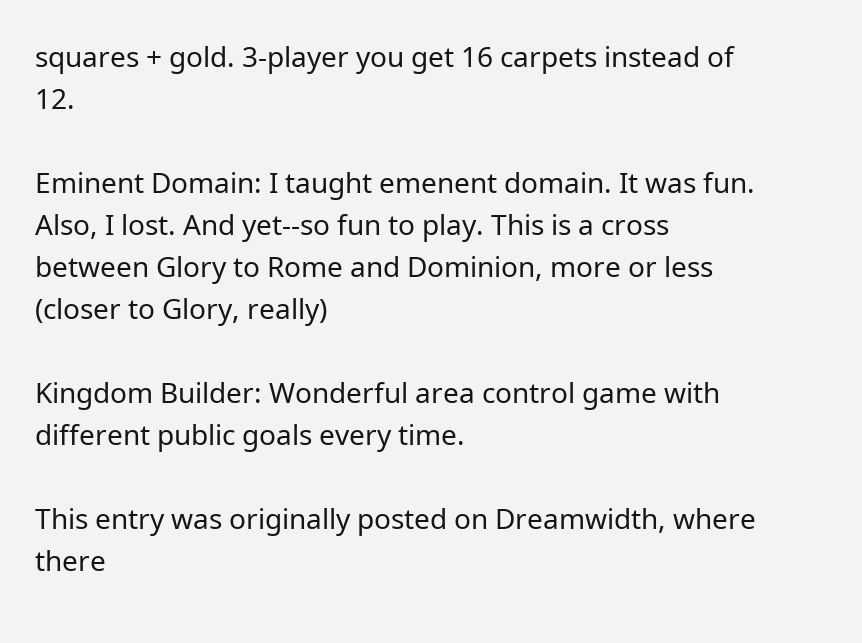squares + gold. 3-player you get 16 carpets instead of 12.

Eminent Domain: I taught emenent domain. It was fun. Also, I lost. And yet--so fun to play. This is a cross between Glory to Rome and Dominion, more or less (closer to Glory, really)

Kingdom Builder: Wonderful area control game with different public goals every time.

This entry was originally posted on Dreamwidth, where there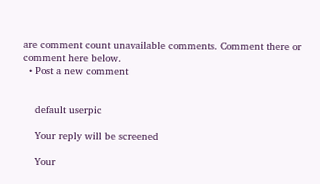are comment count unavailable comments. Comment there or comment here below.
  • Post a new comment


    default userpic

    Your reply will be screened

    Your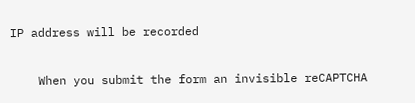IP address will be recorded

    When you submit the form an invisible reCAPTCHA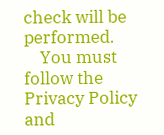check will be performed.
    You must follow the Privacy Policy and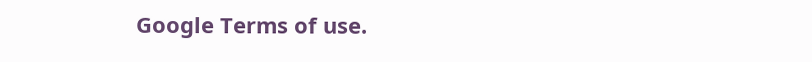Google Terms of use.